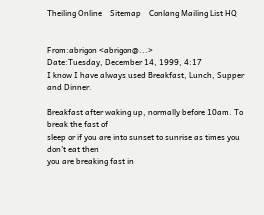Theiling Online    Sitemap    Conlang Mailing List HQ


From:abrigon <abrigon@...>
Date:Tuesday, December 14, 1999, 4:17
I know I have always used Breakfast, Lunch, Supper and Dinner.

Breakfast after waking up, normally before 10am. To break the fast of
sleep or if you are into sunset to sunrise as times you don't eat then
you are breaking fast in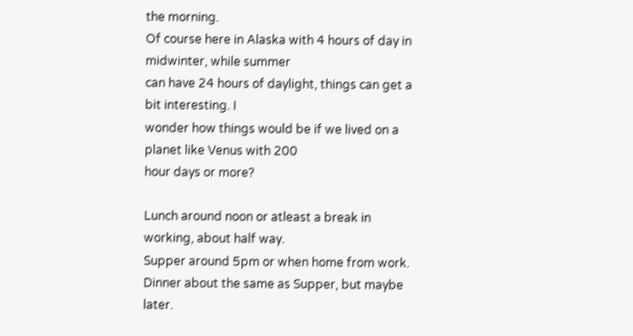the morning.
Of course here in Alaska with 4 hours of day in midwinter, while summer
can have 24 hours of daylight, things can get a bit interesting. I
wonder how things would be if we lived on a planet like Venus with 200
hour days or more?

Lunch around noon or atleast a break in working, about half way.
Supper around 5pm or when home from work.
Dinner about the same as Supper, but maybe later.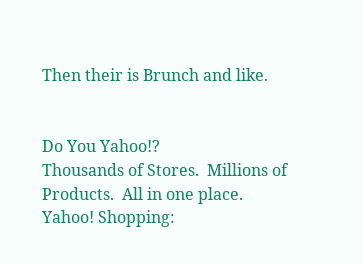Then their is Brunch and like.


Do You Yahoo!?
Thousands of Stores.  Millions of Products.  All in one place.
Yahoo! Shopping: